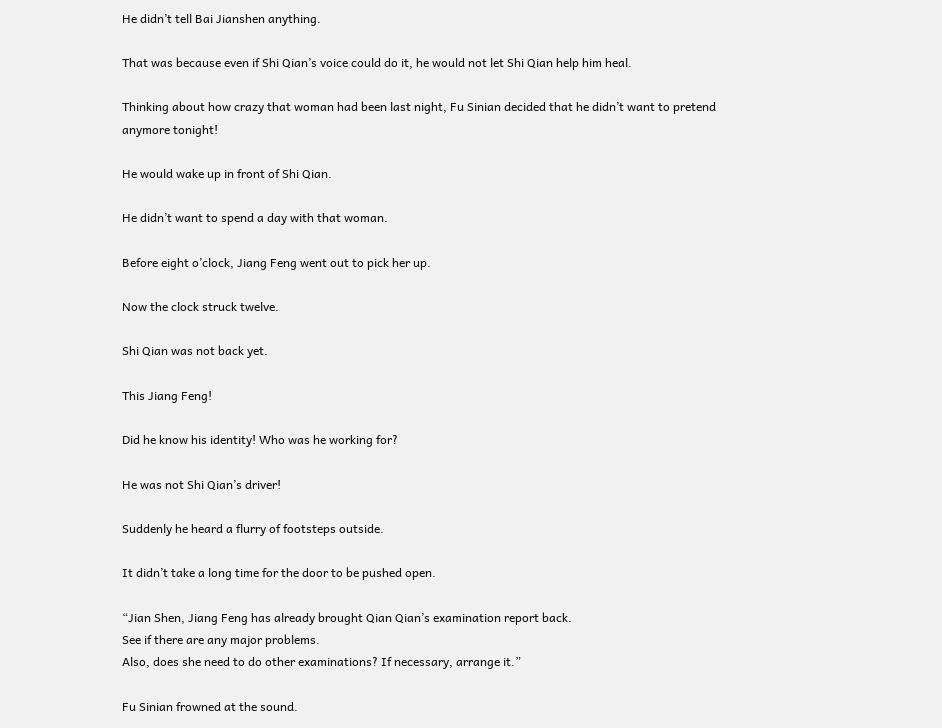He didn’t tell Bai Jianshen anything.

That was because even if Shi Qian’s voice could do it, he would not let Shi Qian help him heal.

Thinking about how crazy that woman had been last night, Fu Sinian decided that he didn’t want to pretend anymore tonight!

He would wake up in front of Shi Qian.

He didn’t want to spend a day with that woman.

Before eight o’clock, Jiang Feng went out to pick her up.

Now the clock struck twelve.

Shi Qian was not back yet.

This Jiang Feng!

Did he know his identity! Who was he working for?

He was not Shi Qian’s driver!

Suddenly he heard a flurry of footsteps outside.

It didn’t take a long time for the door to be pushed open.

“Jian Shen, Jiang Feng has already brought Qian Qian’s examination report back.
See if there are any major problems.
Also, does she need to do other examinations? If necessary, arrange it.”

Fu Sinian frowned at the sound.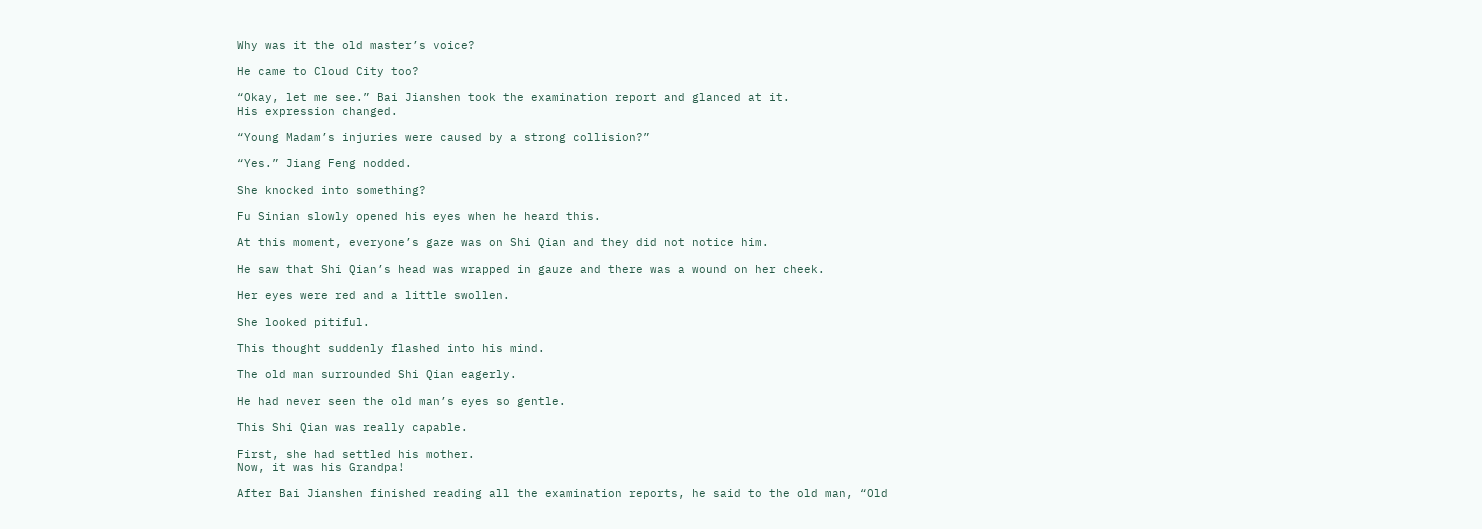Why was it the old master’s voice?

He came to Cloud City too?

“Okay, let me see.” Bai Jianshen took the examination report and glanced at it.
His expression changed.

“Young Madam’s injuries were caused by a strong collision?”

“Yes.” Jiang Feng nodded.

She knocked into something?

Fu Sinian slowly opened his eyes when he heard this.

At this moment, everyone’s gaze was on Shi Qian and they did not notice him.

He saw that Shi Qian’s head was wrapped in gauze and there was a wound on her cheek.

Her eyes were red and a little swollen.

She looked pitiful.

This thought suddenly flashed into his mind.

The old man surrounded Shi Qian eagerly.

He had never seen the old man’s eyes so gentle.

This Shi Qian was really capable.

First, she had settled his mother.
Now, it was his Grandpa!

After Bai Jianshen finished reading all the examination reports, he said to the old man, “Old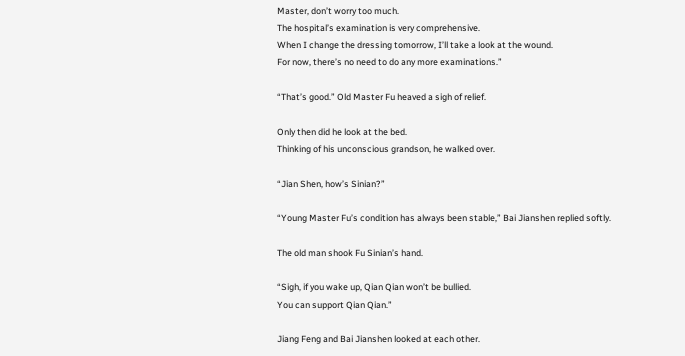Master, don’t worry too much.
The hospital’s examination is very comprehensive.
When I change the dressing tomorrow, I’ll take a look at the wound.
For now, there’s no need to do any more examinations.”

“That’s good.” Old Master Fu heaved a sigh of relief.

Only then did he look at the bed.
Thinking of his unconscious grandson, he walked over.

“Jian Shen, how’s Sinian?”

“Young Master Fu’s condition has always been stable,” Bai Jianshen replied softly.

The old man shook Fu Sinian’s hand.

“Sigh, if you wake up, Qian Qian won’t be bullied.
You can support Qian Qian.”

Jiang Feng and Bai Jianshen looked at each other.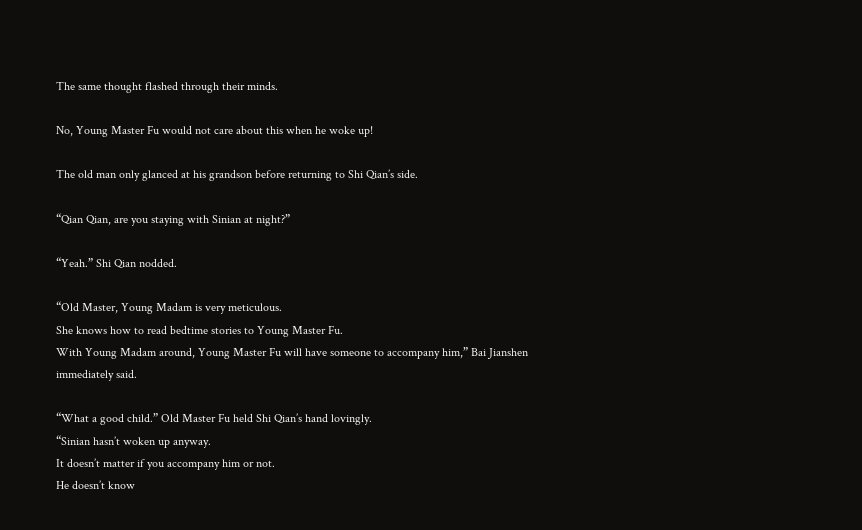The same thought flashed through their minds.

No, Young Master Fu would not care about this when he woke up!

The old man only glanced at his grandson before returning to Shi Qian’s side.

“Qian Qian, are you staying with Sinian at night?”

“Yeah.” Shi Qian nodded.

“Old Master, Young Madam is very meticulous.
She knows how to read bedtime stories to Young Master Fu.
With Young Madam around, Young Master Fu will have someone to accompany him,” Bai Jianshen immediately said.

“What a good child.” Old Master Fu held Shi Qian’s hand lovingly.
“Sinian hasn’t woken up anyway.
It doesn’t matter if you accompany him or not.
He doesn’t know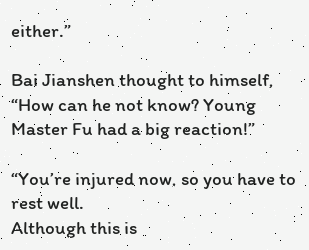either.”

Bai Jianshen thought to himself, “How can he not know? Young Master Fu had a big reaction!”

“You’re injured now, so you have to rest well.
Although this is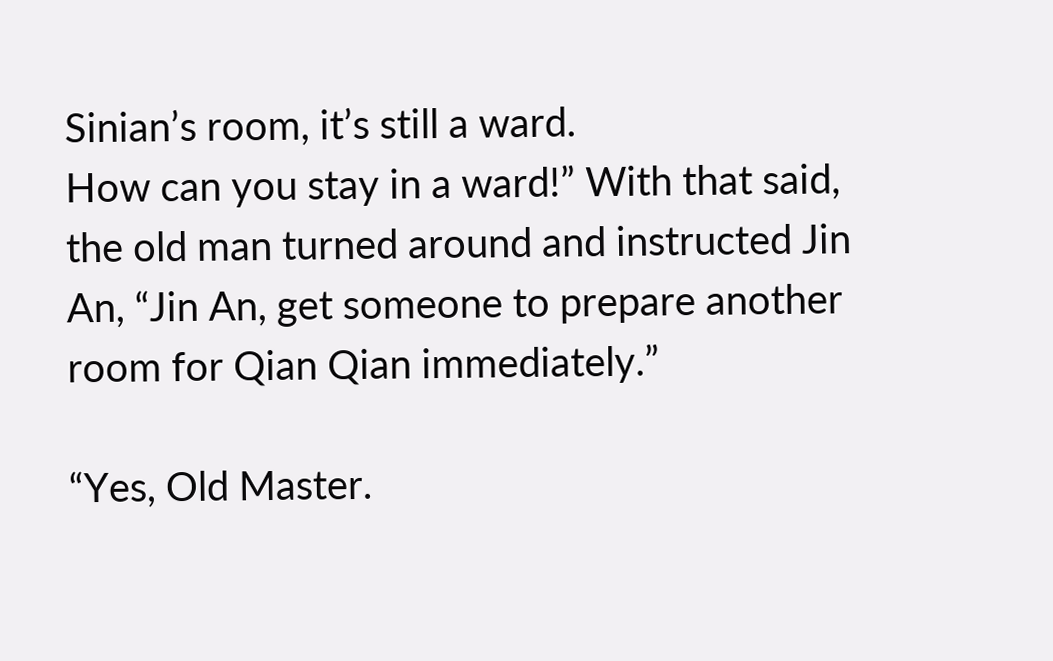Sinian’s room, it’s still a ward.
How can you stay in a ward!” With that said, the old man turned around and instructed Jin An, “Jin An, get someone to prepare another room for Qian Qian immediately.”

“Yes, Old Master.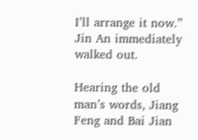I’ll arrange it now.” Jin An immediately walked out.

Hearing the old man’s words, Jiang Feng and Bai Jian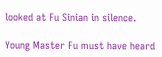looked at Fu Sinian in silence.

Young Master Fu must have heard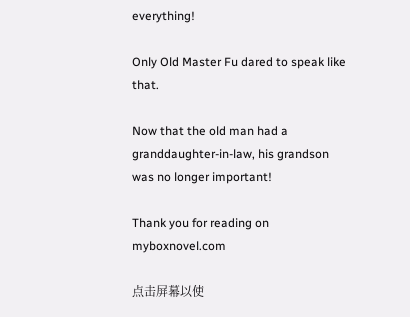everything!

Only Old Master Fu dared to speak like that.

Now that the old man had a granddaughter-in-law, his grandson was no longer important!

Thank you for reading on myboxnovel.com

点击屏幕以使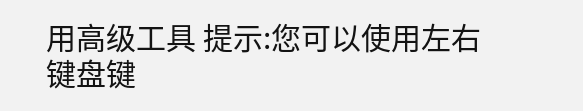用高级工具 提示:您可以使用左右键盘键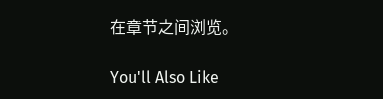在章节之间浏览。

You'll Also Like